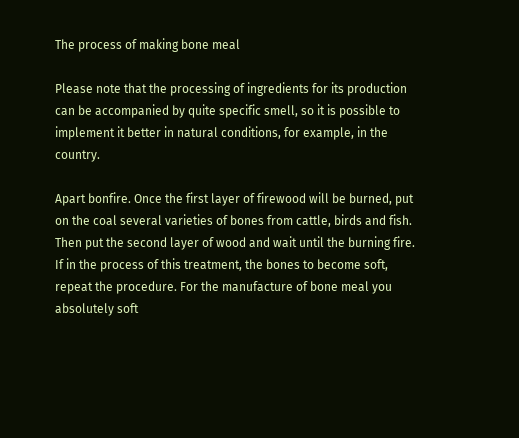The process of making bone meal

Please note that the processing of ingredients for its production can be accompanied by quite specific smell, so it is possible to implement it better in natural conditions, for example, in the country.

Apart bonfire. Once the first layer of firewood will be burned, put on the coal several varieties of bones from cattle, birds and fish. Then put the second layer of wood and wait until the burning fire. If in the process of this treatment, the bones to become soft, repeat the procedure. For the manufacture of bone meal you absolutely soft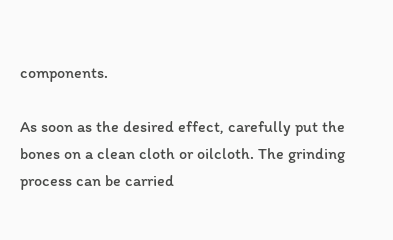components.

As soon as the desired effect, carefully put the bones on a clean cloth or oilcloth. The grinding process can be carried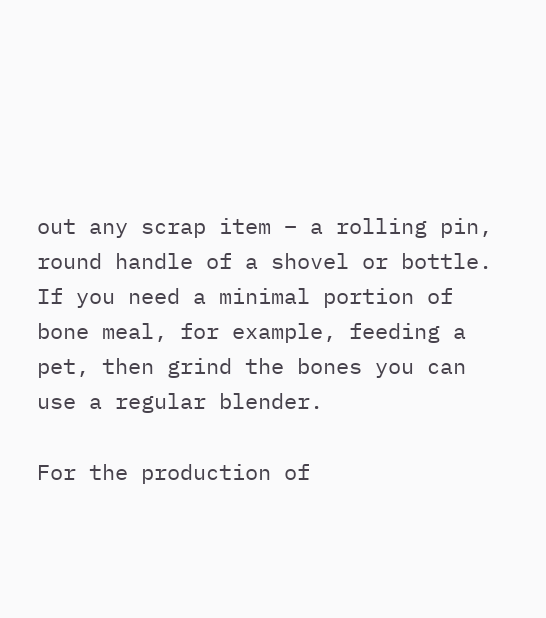out any scrap item – a rolling pin, round handle of a shovel or bottle. If you need a minimal portion of bone meal, for example, feeding a pet, then grind the bones you can use a regular blender.

For the production of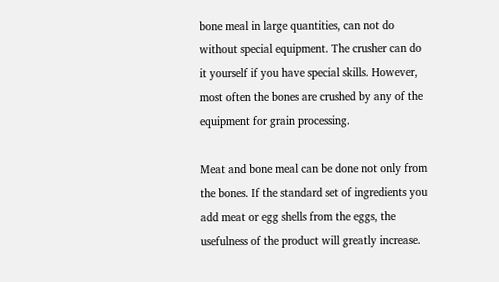bone meal in large quantities, can not do without special equipment. The crusher can do it yourself if you have special skills. However, most often the bones are crushed by any of the equipment for grain processing.

Meat and bone meal can be done not only from the bones. If the standard set of ingredients you add meat or egg shells from the eggs, the usefulness of the product will greatly increase.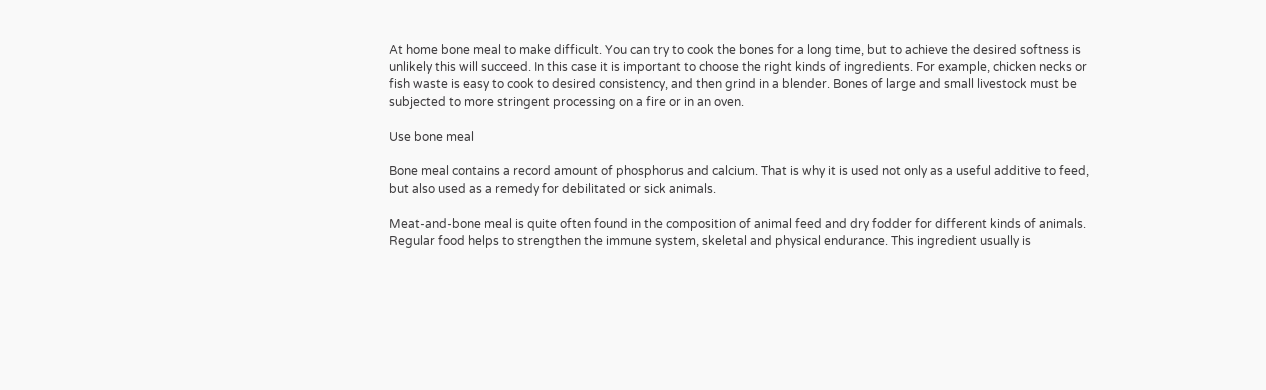At home bone meal to make difficult. You can try to cook the bones for a long time, but to achieve the desired softness is unlikely this will succeed. In this case it is important to choose the right kinds of ingredients. For example, chicken necks or fish waste is easy to cook to desired consistency, and then grind in a blender. Bones of large and small livestock must be subjected to more stringent processing on a fire or in an oven.

Use bone meal

Bone meal contains a record amount of phosphorus and calcium. That is why it is used not only as a useful additive to feed, but also used as a remedy for debilitated or sick animals.

Meat-and-bone meal is quite often found in the composition of animal feed and dry fodder for different kinds of animals. Regular food helps to strengthen the immune system, skeletal and physical endurance. This ingredient usually is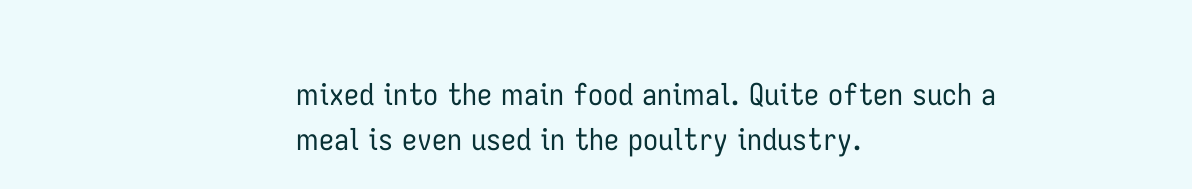mixed into the main food animal. Quite often such a meal is even used in the poultry industry.